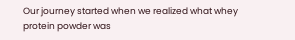Our journey started when we realized what whey protein powder was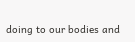doing to our bodies and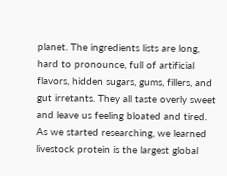planet. The ingredients lists are long, hard to pronounce, full of artificial flavors, hidden sugars, gums, fillers, and gut irretants. They all taste overly sweet and leave us feeling bloated and tired. As we started researching, we learned livestock protein is the largest global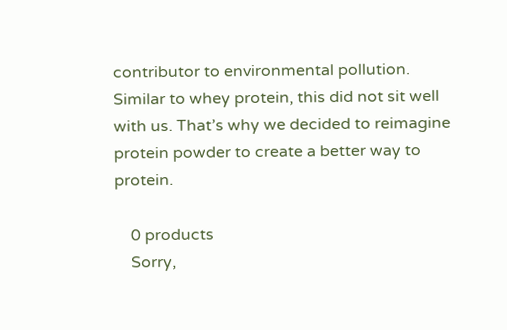contributor to environmental pollution. Similar to whey protein, this did not sit well with us. That’s why we decided to reimagine protein powder to create a better way to protein.

    0 products
    Sorry,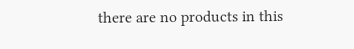there are no products in this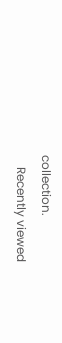collection.
    Recently viewed